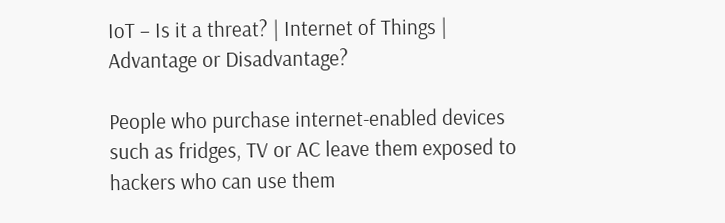IoT – Is it a threat? | Internet of Things | Advantage or Disadvantage?

People who purchase internet-enabled devices such as fridges, TV or AC leave them exposed to hackers who can use them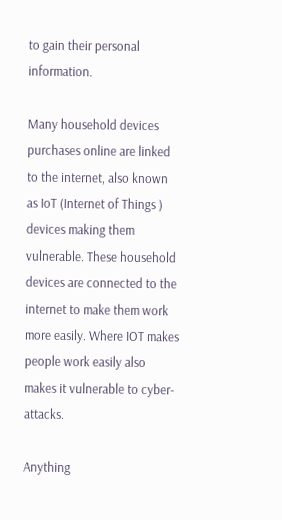to gain their personal information.

Many household devices purchases online are linked to the internet, also known as IoT (Internet of Things ) devices making them vulnerable. These household devices are connected to the internet to make them work more easily. Where IOT makes people work easily also makes it vulnerable to cyber-attacks.

Anything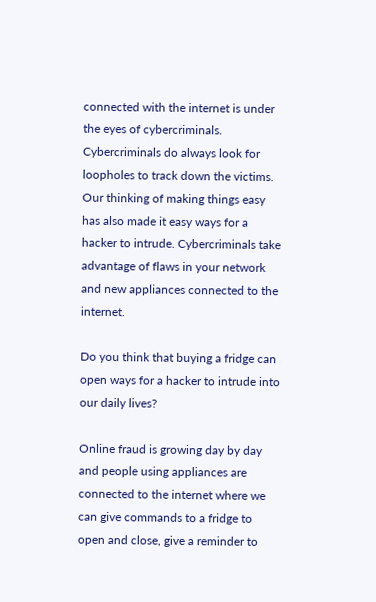connected with the internet is under the eyes of cybercriminals. Cybercriminals do always look for loopholes to track down the victims.
Our thinking of making things easy has also made it easy ways for a hacker to intrude. Cybercriminals take advantage of flaws in your network and new appliances connected to the internet.

Do you think that buying a fridge can open ways for a hacker to intrude into our daily lives?

Online fraud is growing day by day and people using appliances are connected to the internet where we can give commands to a fridge to open and close, give a reminder to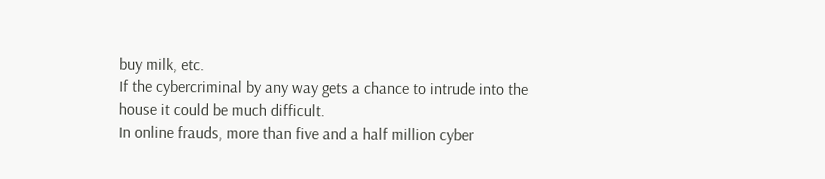buy milk, etc.
If the cybercriminal by any way gets a chance to intrude into the house it could be much difficult.
In online frauds, more than five and a half million cyber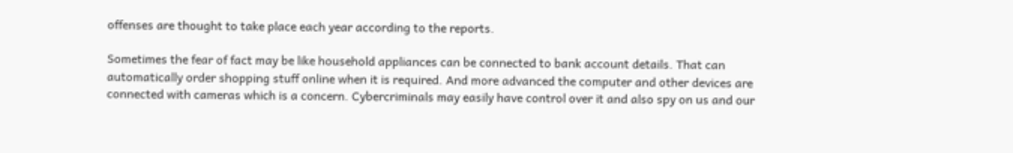offenses are thought to take place each year according to the reports.

Sometimes the fear of fact may be like household appliances can be connected to bank account details. That can automatically order shopping stuff online when it is required. And more advanced the computer and other devices are connected with cameras which is a concern. Cybercriminals may easily have control over it and also spy on us and our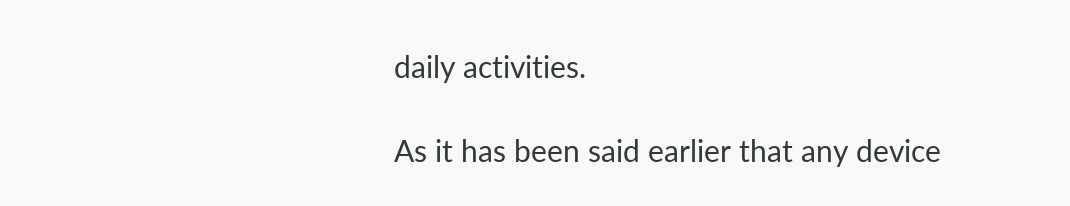daily activities.

As it has been said earlier that any device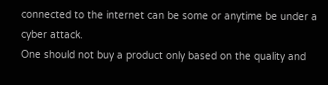connected to the internet can be some or anytime be under a cyber attack.
One should not buy a product only based on the quality and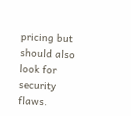pricing but should also look for security flaws.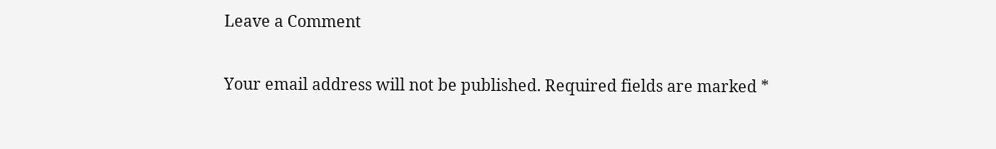Leave a Comment

Your email address will not be published. Required fields are marked *